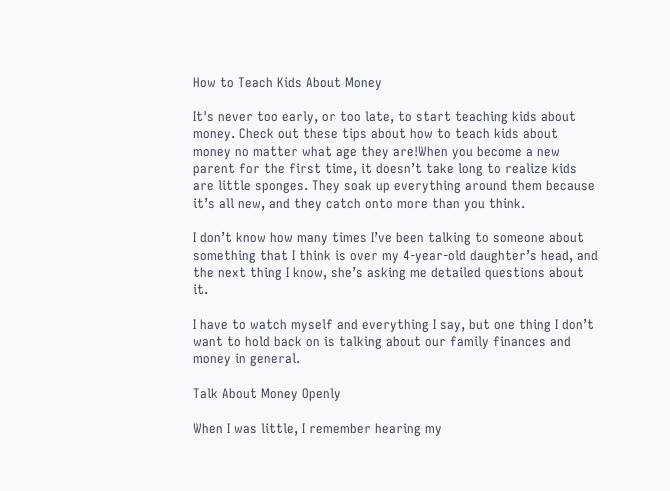How to Teach Kids About Money

It's never too early, or too late, to start teaching kids about money. Check out these tips about how to teach kids about money no matter what age they are!When you become a new parent for the first time, it doesn’t take long to realize kids are little sponges. They soak up everything around them because it’s all new, and they catch onto more than you think.

I don’t know how many times I’ve been talking to someone about something that I think is over my 4-year-old daughter’s head, and the next thing I know, she’s asking me detailed questions about it.

I have to watch myself and everything I say, but one thing I don’t want to hold back on is talking about our family finances and money in general.

Talk About Money Openly

When I was little, I remember hearing my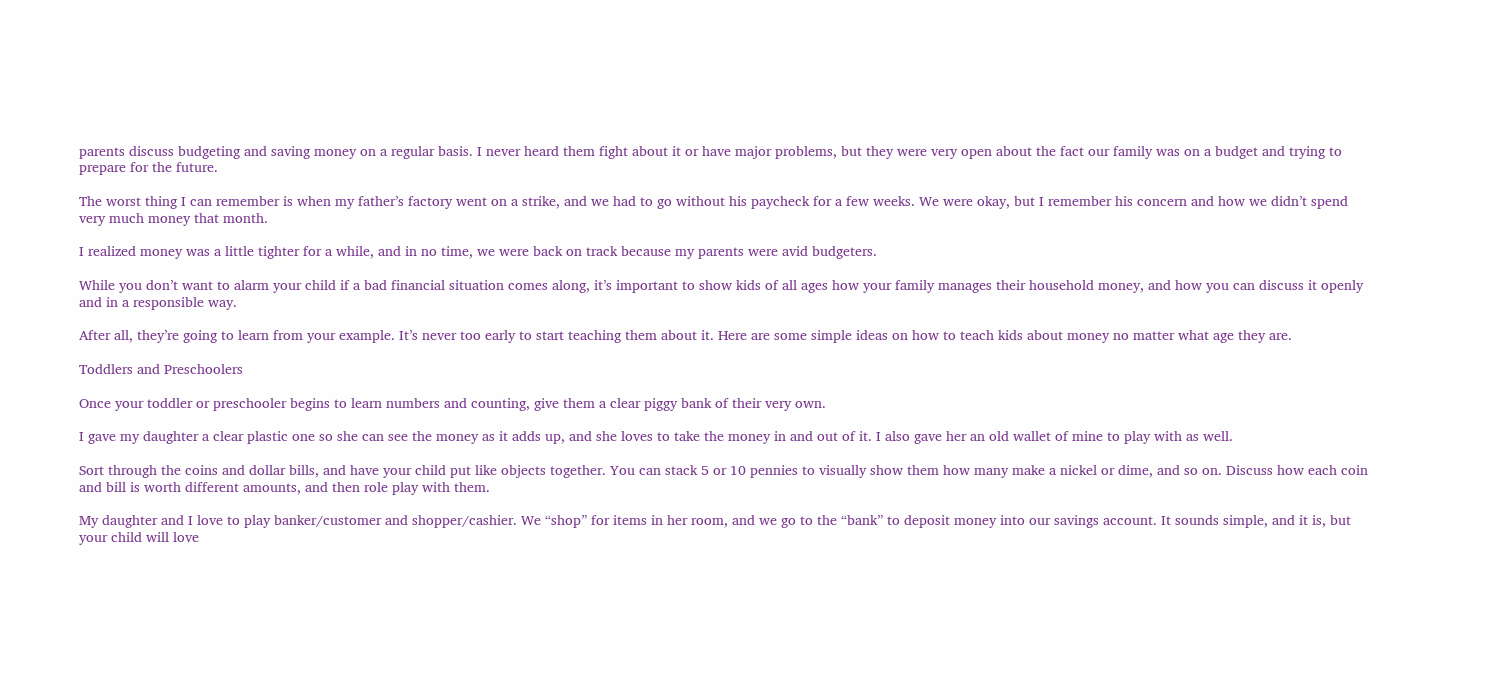parents discuss budgeting and saving money on a regular basis. I never heard them fight about it or have major problems, but they were very open about the fact our family was on a budget and trying to prepare for the future.

The worst thing I can remember is when my father’s factory went on a strike, and we had to go without his paycheck for a few weeks. We were okay, but I remember his concern and how we didn’t spend very much money that month.

I realized money was a little tighter for a while, and in no time, we were back on track because my parents were avid budgeters.

While you don’t want to alarm your child if a bad financial situation comes along, it’s important to show kids of all ages how your family manages their household money, and how you can discuss it openly and in a responsible way.

After all, they’re going to learn from your example. It’s never too early to start teaching them about it. Here are some simple ideas on how to teach kids about money no matter what age they are.

Toddlers and Preschoolers

Once your toddler or preschooler begins to learn numbers and counting, give them a clear piggy bank of their very own.

I gave my daughter a clear plastic one so she can see the money as it adds up, and she loves to take the money in and out of it. I also gave her an old wallet of mine to play with as well.

Sort through the coins and dollar bills, and have your child put like objects together. You can stack 5 or 10 pennies to visually show them how many make a nickel or dime, and so on. Discuss how each coin and bill is worth different amounts, and then role play with them.

My daughter and I love to play banker/customer and shopper/cashier. We “shop” for items in her room, and we go to the “bank” to deposit money into our savings account. It sounds simple, and it is, but your child will love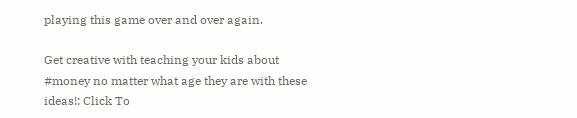playing this game over and over again.

Get creative with teaching your kids about #money no matter what age they are with these ideas!: Click To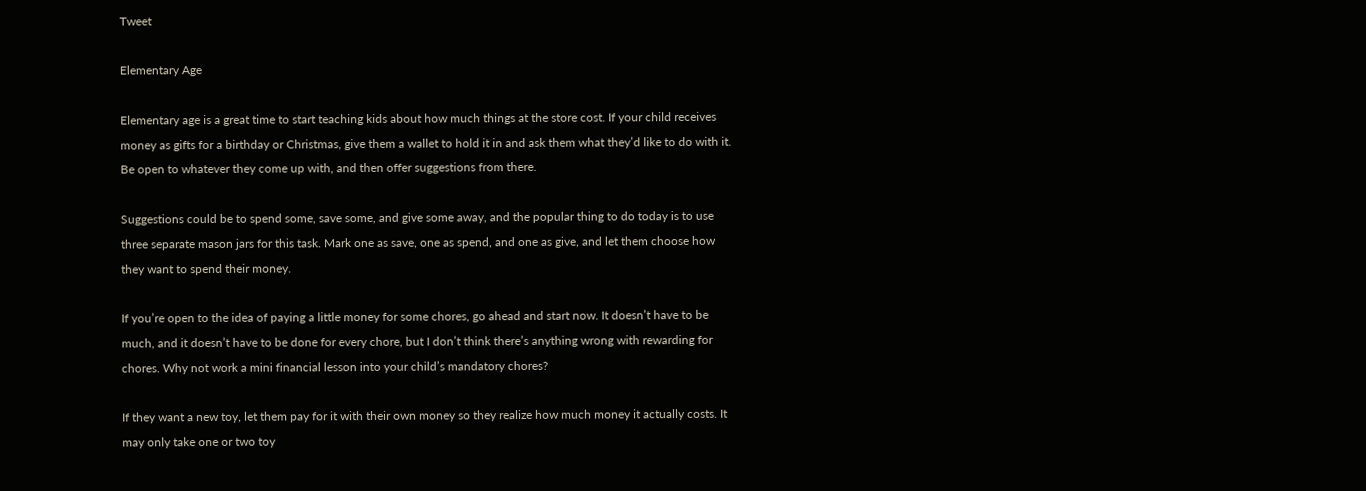Tweet

Elementary Age

Elementary age is a great time to start teaching kids about how much things at the store cost. If your child receives money as gifts for a birthday or Christmas, give them a wallet to hold it in and ask them what they’d like to do with it. Be open to whatever they come up with, and then offer suggestions from there.

Suggestions could be to spend some, save some, and give some away, and the popular thing to do today is to use three separate mason jars for this task. Mark one as save, one as spend, and one as give, and let them choose how they want to spend their money.

If you’re open to the idea of paying a little money for some chores, go ahead and start now. It doesn’t have to be much, and it doesn’t have to be done for every chore, but I don’t think there’s anything wrong with rewarding for chores. Why not work a mini financial lesson into your child’s mandatory chores?

If they want a new toy, let them pay for it with their own money so they realize how much money it actually costs. It may only take one or two toy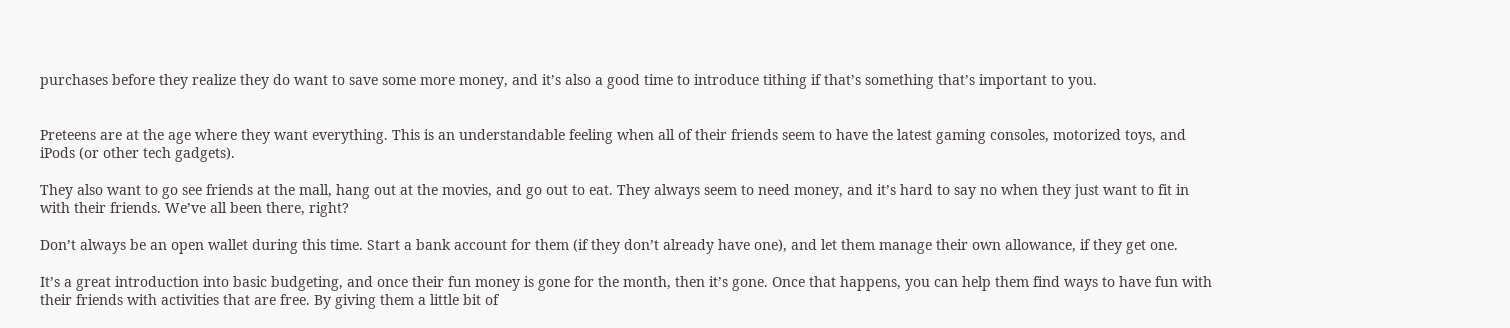purchases before they realize they do want to save some more money, and it’s also a good time to introduce tithing if that’s something that’s important to you.


Preteens are at the age where they want everything. This is an understandable feeling when all of their friends seem to have the latest gaming consoles, motorized toys, and iPods (or other tech gadgets).

They also want to go see friends at the mall, hang out at the movies, and go out to eat. They always seem to need money, and it’s hard to say no when they just want to fit in with their friends. We’ve all been there, right?

Don’t always be an open wallet during this time. Start a bank account for them (if they don’t already have one), and let them manage their own allowance, if they get one.

It’s a great introduction into basic budgeting, and once their fun money is gone for the month, then it’s gone. Once that happens, you can help them find ways to have fun with their friends with activities that are free. By giving them a little bit of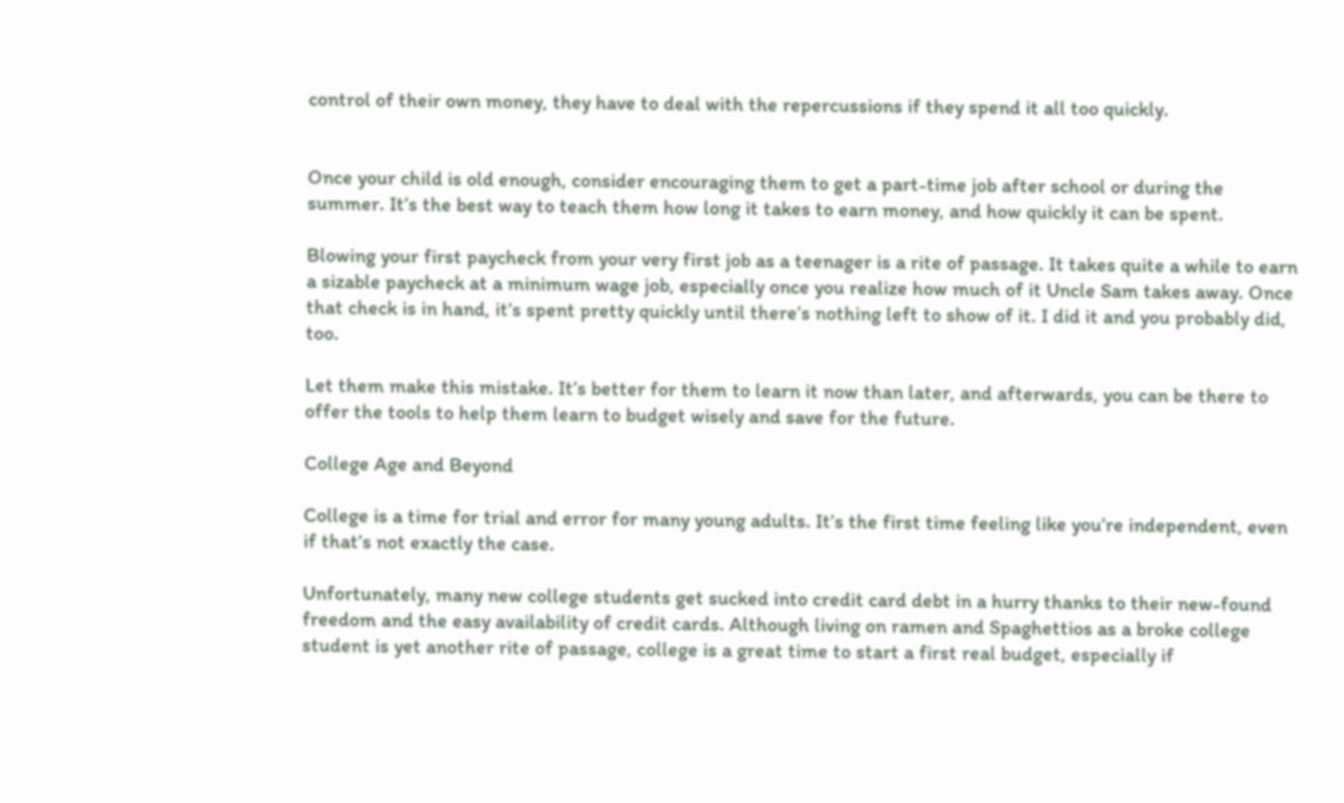control of their own money, they have to deal with the repercussions if they spend it all too quickly.


Once your child is old enough, consider encouraging them to get a part-time job after school or during the summer. It’s the best way to teach them how long it takes to earn money, and how quickly it can be spent.

Blowing your first paycheck from your very first job as a teenager is a rite of passage. It takes quite a while to earn a sizable paycheck at a minimum wage job, especially once you realize how much of it Uncle Sam takes away. Once that check is in hand, it’s spent pretty quickly until there’s nothing left to show of it. I did it and you probably did, too.

Let them make this mistake. It’s better for them to learn it now than later, and afterwards, you can be there to offer the tools to help them learn to budget wisely and save for the future.

College Age and Beyond

College is a time for trial and error for many young adults. It’s the first time feeling like you’re independent, even if that’s not exactly the case.

Unfortunately, many new college students get sucked into credit card debt in a hurry thanks to their new-found freedom and the easy availability of credit cards. Although living on ramen and Spaghettios as a broke college student is yet another rite of passage, college is a great time to start a first real budget, especially if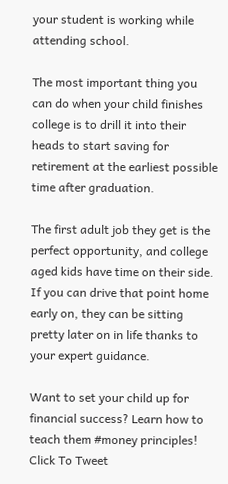your student is working while attending school.

The most important thing you can do when your child finishes college is to drill it into their heads to start saving for retirement at the earliest possible time after graduation.

The first adult job they get is the perfect opportunity, and college aged kids have time on their side. If you can drive that point home early on, they can be sitting pretty later on in life thanks to your expert guidance.

Want to set your child up for financial success? Learn how to teach them #money principles! Click To Tweet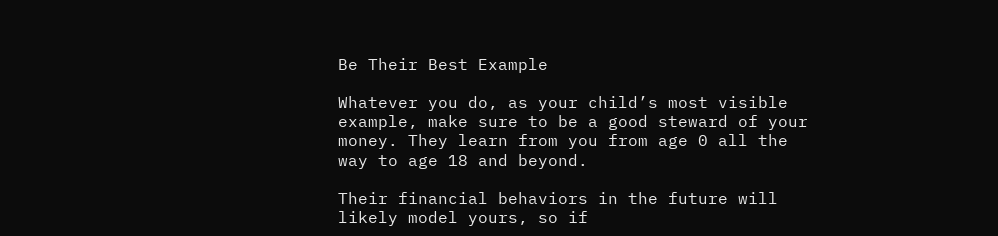Be Their Best Example

Whatever you do, as your child’s most visible example, make sure to be a good steward of your money. They learn from you from age 0 all the way to age 18 and beyond.

Their financial behaviors in the future will likely model yours, so if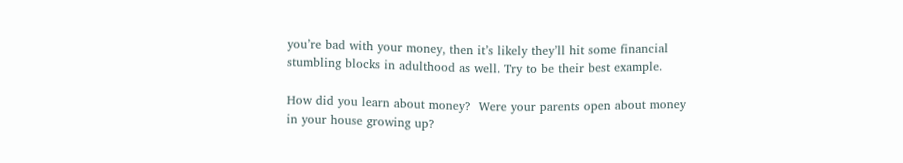you’re bad with your money, then it’s likely they’ll hit some financial stumbling blocks in adulthood as well. Try to be their best example.

How did you learn about money?  Were your parents open about money in your house growing up?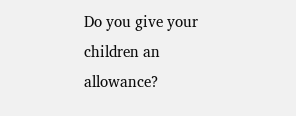Do you give your children an allowance?